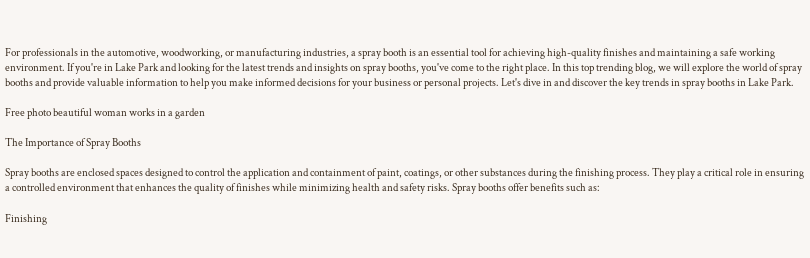For professionals in the automotive, woodworking, or manufacturing industries, a spray booth is an essential tool for achieving high-quality finishes and maintaining a safe working environment. If you're in Lake Park and looking for the latest trends and insights on spray booths, you've come to the right place. In this top trending blog, we will explore the world of spray booths and provide valuable information to help you make informed decisions for your business or personal projects. Let's dive in and discover the key trends in spray booths in Lake Park.

Free photo beautiful woman works in a garden

The Importance of Spray Booths

Spray booths are enclosed spaces designed to control the application and containment of paint, coatings, or other substances during the finishing process. They play a critical role in ensuring a controlled environment that enhances the quality of finishes while minimizing health and safety risks. Spray booths offer benefits such as:

Finishing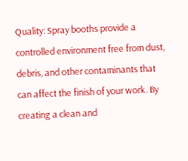Quality: Spray booths provide a controlled environment free from dust, debris, and other contaminants that can affect the finish of your work. By creating a clean and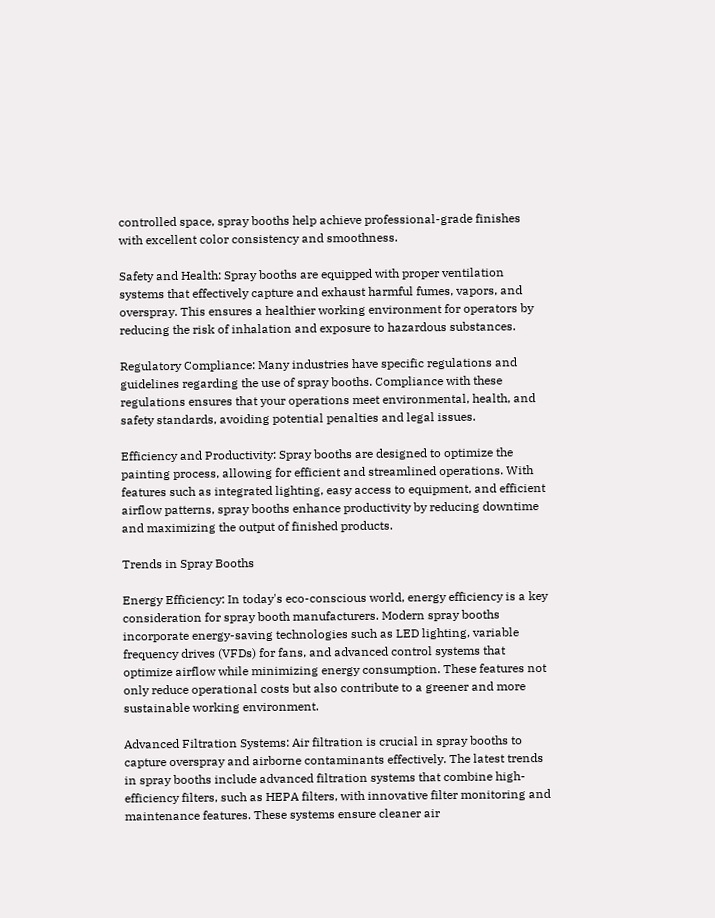controlled space, spray booths help achieve professional-grade finishes with excellent color consistency and smoothness.

Safety and Health: Spray booths are equipped with proper ventilation systems that effectively capture and exhaust harmful fumes, vapors, and overspray. This ensures a healthier working environment for operators by reducing the risk of inhalation and exposure to hazardous substances.

Regulatory Compliance: Many industries have specific regulations and guidelines regarding the use of spray booths. Compliance with these regulations ensures that your operations meet environmental, health, and safety standards, avoiding potential penalties and legal issues.

Efficiency and Productivity: Spray booths are designed to optimize the painting process, allowing for efficient and streamlined operations. With features such as integrated lighting, easy access to equipment, and efficient airflow patterns, spray booths enhance productivity by reducing downtime and maximizing the output of finished products.

Trends in Spray Booths

Energy Efficiency: In today's eco-conscious world, energy efficiency is a key consideration for spray booth manufacturers. Modern spray booths incorporate energy-saving technologies such as LED lighting, variable frequency drives (VFDs) for fans, and advanced control systems that optimize airflow while minimizing energy consumption. These features not only reduce operational costs but also contribute to a greener and more sustainable working environment.

Advanced Filtration Systems: Air filtration is crucial in spray booths to capture overspray and airborne contaminants effectively. The latest trends in spray booths include advanced filtration systems that combine high-efficiency filters, such as HEPA filters, with innovative filter monitoring and maintenance features. These systems ensure cleaner air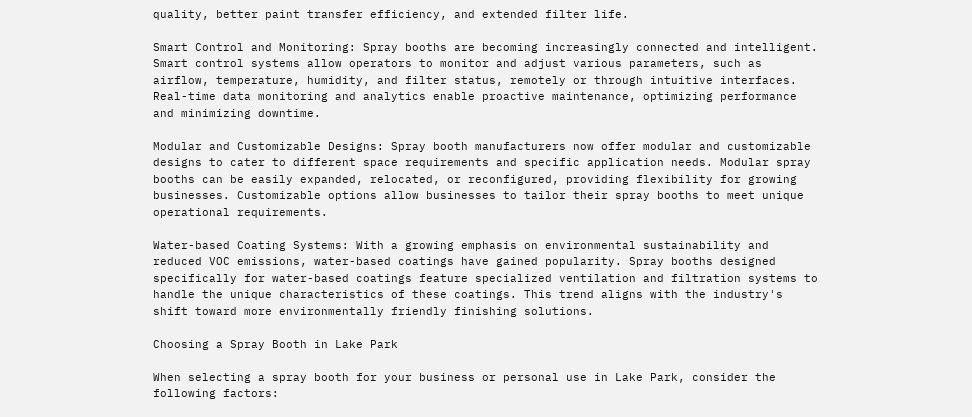quality, better paint transfer efficiency, and extended filter life.

Smart Control and Monitoring: Spray booths are becoming increasingly connected and intelligent. Smart control systems allow operators to monitor and adjust various parameters, such as airflow, temperature, humidity, and filter status, remotely or through intuitive interfaces. Real-time data monitoring and analytics enable proactive maintenance, optimizing performance and minimizing downtime.

Modular and Customizable Designs: Spray booth manufacturers now offer modular and customizable designs to cater to different space requirements and specific application needs. Modular spray booths can be easily expanded, relocated, or reconfigured, providing flexibility for growing businesses. Customizable options allow businesses to tailor their spray booths to meet unique operational requirements.

Water-based Coating Systems: With a growing emphasis on environmental sustainability and reduced VOC emissions, water-based coatings have gained popularity. Spray booths designed specifically for water-based coatings feature specialized ventilation and filtration systems to handle the unique characteristics of these coatings. This trend aligns with the industry's shift toward more environmentally friendly finishing solutions.

Choosing a Spray Booth in Lake Park

When selecting a spray booth for your business or personal use in Lake Park, consider the following factors: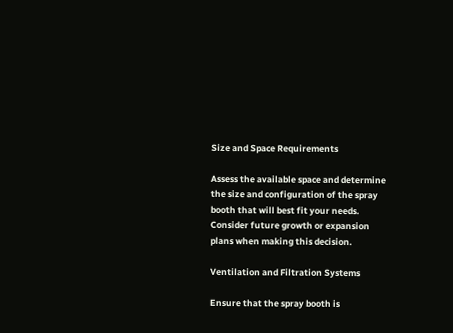Size and Space Requirements

Assess the available space and determine the size and configuration of the spray booth that will best fit your needs. Consider future growth or expansion plans when making this decision.

Ventilation and Filtration Systems

Ensure that the spray booth is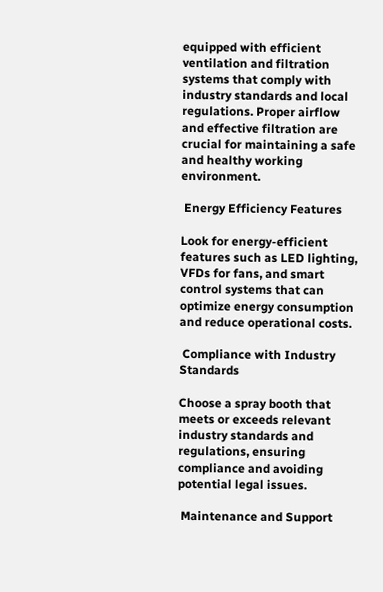equipped with efficient ventilation and filtration systems that comply with industry standards and local regulations. Proper airflow and effective filtration are crucial for maintaining a safe and healthy working environment.

 Energy Efficiency Features

Look for energy-efficient features such as LED lighting, VFDs for fans, and smart control systems that can optimize energy consumption and reduce operational costs.

 Compliance with Industry Standards

Choose a spray booth that meets or exceeds relevant industry standards and regulations, ensuring compliance and avoiding potential legal issues.

 Maintenance and Support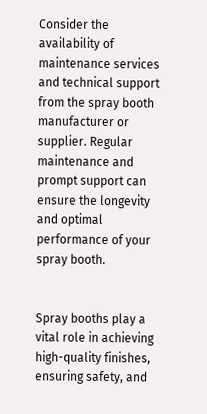Consider the availability of maintenance services and technical support from the spray booth manufacturer or supplier. Regular maintenance and prompt support can ensure the longevity and optimal performance of your spray booth.


Spray booths play a vital role in achieving high-quality finishes, ensuring safety, and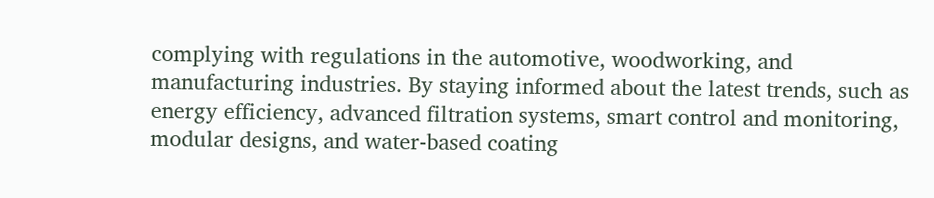complying with regulations in the automotive, woodworking, and manufacturing industries. By staying informed about the latest trends, such as energy efficiency, advanced filtration systems, smart control and monitoring, modular designs, and water-based coating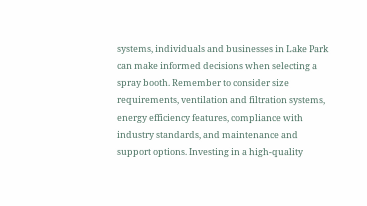systems, individuals and businesses in Lake Park can make informed decisions when selecting a spray booth. Remember to consider size requirements, ventilation and filtration systems, energy efficiency features, compliance with industry standards, and maintenance and support options. Investing in a high-quality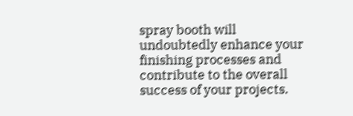spray booth will undoubtedly enhance your finishing processes and contribute to the overall success of your projects.